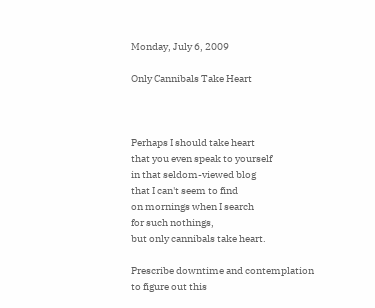Monday, July 6, 2009

Only Cannibals Take Heart



Perhaps I should take heart
that you even speak to yourself
in that seldom-viewed blog
that I can't seem to find
on mornings when I search
for such nothings,
but only cannibals take heart.

Prescribe downtime and contemplation
to figure out this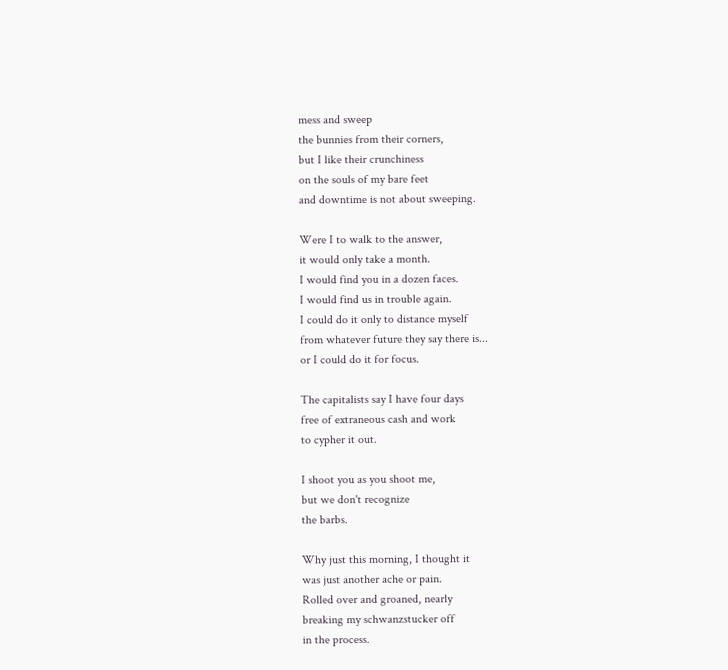mess and sweep
the bunnies from their corners,
but I like their crunchiness
on the souls of my bare feet
and downtime is not about sweeping.

Were I to walk to the answer,
it would only take a month.
I would find you in a dozen faces.
I would find us in trouble again.
I could do it only to distance myself
from whatever future they say there is...
or I could do it for focus.

The capitalists say I have four days
free of extraneous cash and work
to cypher it out.

I shoot you as you shoot me,
but we don't recognize
the barbs.

Why just this morning, I thought it
was just another ache or pain.
Rolled over and groaned, nearly
breaking my schwanzstucker off
in the process.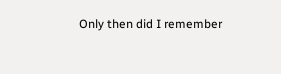Only then did I remember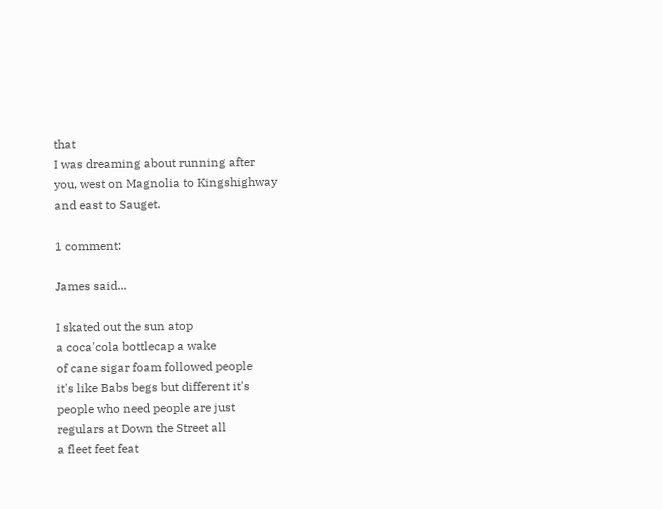that
I was dreaming about running after
you, west on Magnolia to Kingshighway
and east to Sauget.

1 comment:

James said...

I skated out the sun atop
a coca'cola bottlecap a wake
of cane sigar foam followed people
it's like Babs begs but different it's
people who need people are just
regulars at Down the Street all
a fleet feet feat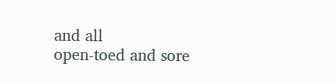and all
open-toed and sore